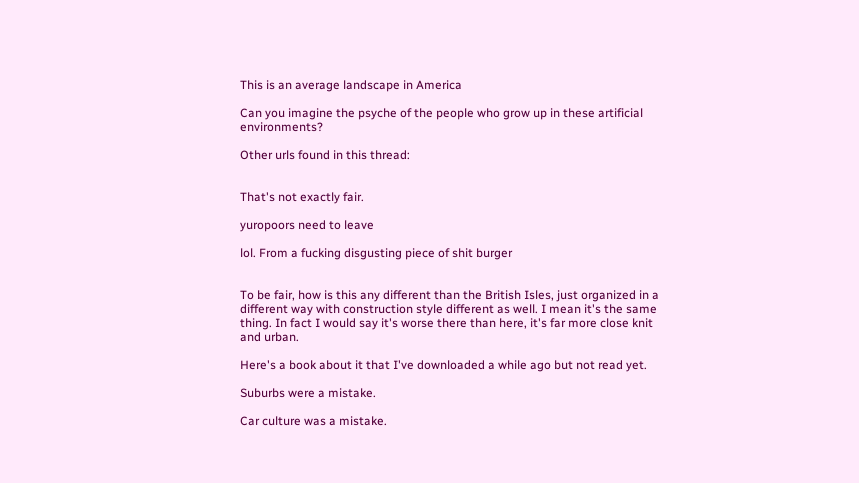This is an average landscape in America

Can you imagine the psyche of the people who grow up in these artificial environments?

Other urls found in this thread:


That's not exactly fair.

yuropoors need to leave

lol. From a fucking disgusting piece of shit burger


To be fair, how is this any different than the British Isles, just organized in a different way with construction style different as well. I mean it's the same thing. In fact I would say it's worse there than here, it's far more close knit and urban.

Here's a book about it that I've downloaded a while ago but not read yet.

Suburbs were a mistake.

Car culture was a mistake.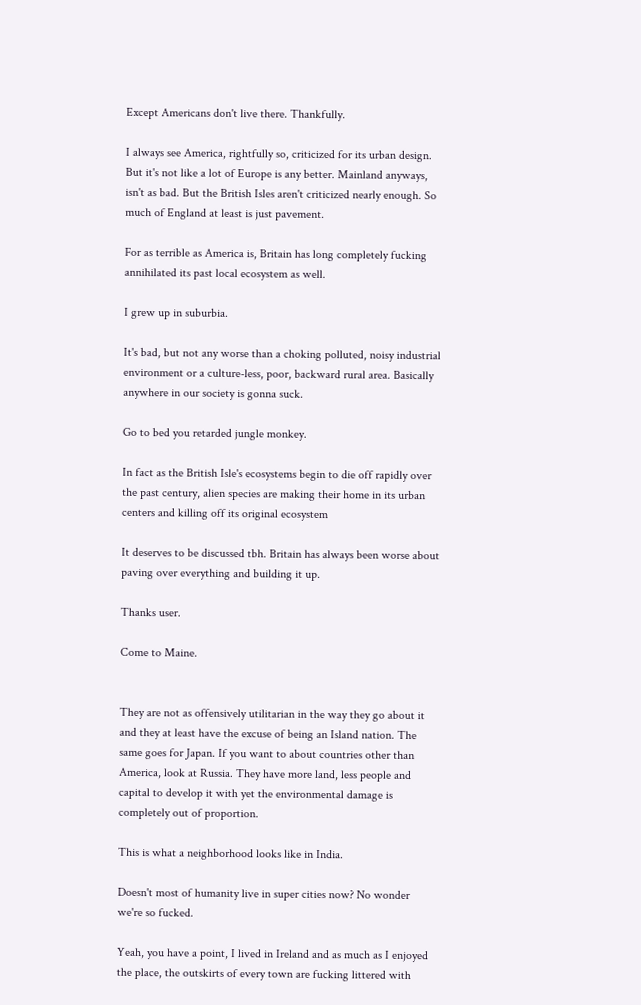Except Americans don't live there. Thankfully.

I always see America, rightfully so, criticized for its urban design. But it's not like a lot of Europe is any better. Mainland anyways, isn't as bad. But the British Isles aren't criticized nearly enough. So much of England at least is just pavement.

For as terrible as America is, Britain has long completely fucking annihilated its past local ecosystem as well.

I grew up in suburbia.

It's bad, but not any worse than a choking polluted, noisy industrial environment or a culture-less, poor, backward rural area. Basically anywhere in our society is gonna suck.

Go to bed you retarded jungle monkey.

In fact as the British Isle's ecosystems begin to die off rapidly over the past century, alien species are making their home in its urban centers and killing off its original ecosystem

It deserves to be discussed tbh. Britain has always been worse about paving over everything and building it up.

Thanks user.

Come to Maine.


They are not as offensively utilitarian in the way they go about it and they at least have the excuse of being an Island nation. The same goes for Japan. If you want to about countries other than America, look at Russia. They have more land, less people and capital to develop it with yet the environmental damage is completely out of proportion.

This is what a neighborhood looks like in India.

Doesn't most of humanity live in super cities now? No wonder we're so fucked.

Yeah, you have a point, I lived in Ireland and as much as I enjoyed the place, the outskirts of every town are fucking littered with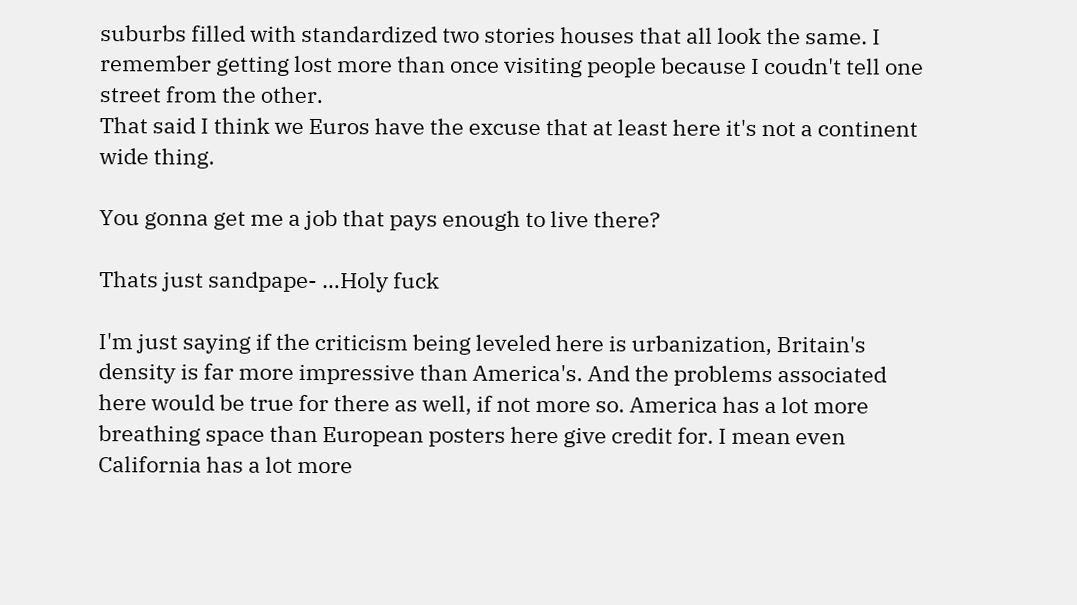suburbs filled with standardized two stories houses that all look the same. I remember getting lost more than once visiting people because I coudn't tell one street from the other.
That said I think we Euros have the excuse that at least here it's not a continent wide thing.

You gonna get me a job that pays enough to live there?

Thats just sandpape- …Holy fuck

I'm just saying if the criticism being leveled here is urbanization, Britain's density is far more impressive than America's. And the problems associated here would be true for there as well, if not more so. America has a lot more breathing space than European posters here give credit for. I mean even California has a lot more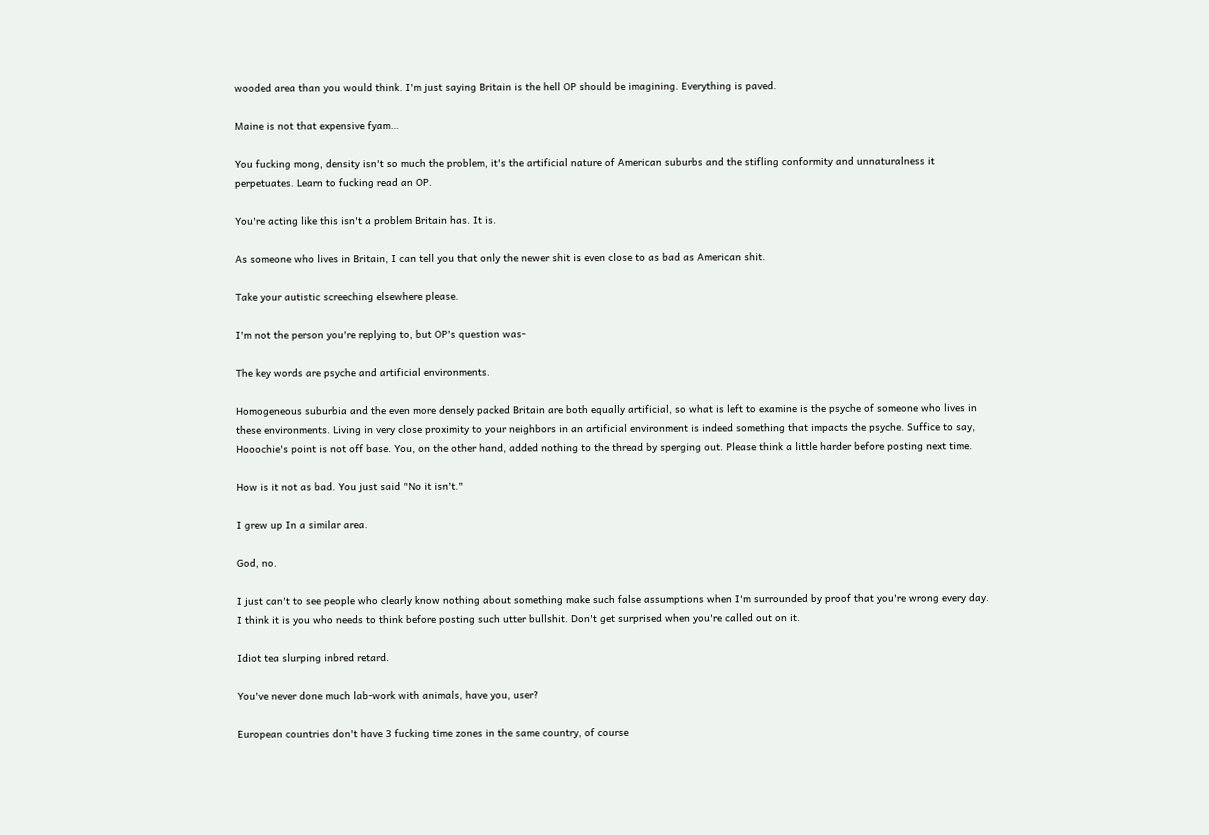wooded area than you would think. I'm just saying Britain is the hell OP should be imagining. Everything is paved.

Maine is not that expensive fyam…

You fucking mong, density isn't so much the problem, it's the artificial nature of American suburbs and the stifling conformity and unnaturalness it perpetuates. Learn to fucking read an OP.

You're acting like this isn't a problem Britain has. It is.

As someone who lives in Britain, I can tell you that only the newer shit is even close to as bad as American shit.

Take your autistic screeching elsewhere please.

I'm not the person you're replying to, but OP's question was-

The key words are psyche and artificial environments.

Homogeneous suburbia and the even more densely packed Britain are both equally artificial, so what is left to examine is the psyche of someone who lives in these environments. Living in very close proximity to your neighbors in an artificial environment is indeed something that impacts the psyche. Suffice to say, Hooochie's point is not off base. You, on the other hand, added nothing to the thread by sperging out. Please think a little harder before posting next time.

How is it not as bad. You just said "No it isn't."

I grew up In a similar area.

God, no.

I just can't to see people who clearly know nothing about something make such false assumptions when I'm surrounded by proof that you're wrong every day. I think it is you who needs to think before posting such utter bullshit. Don't get surprised when you're called out on it.

Idiot tea slurping inbred retard.

You've never done much lab-work with animals, have you, user?

European countries don't have 3 fucking time zones in the same country, of course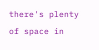there's plenty of space in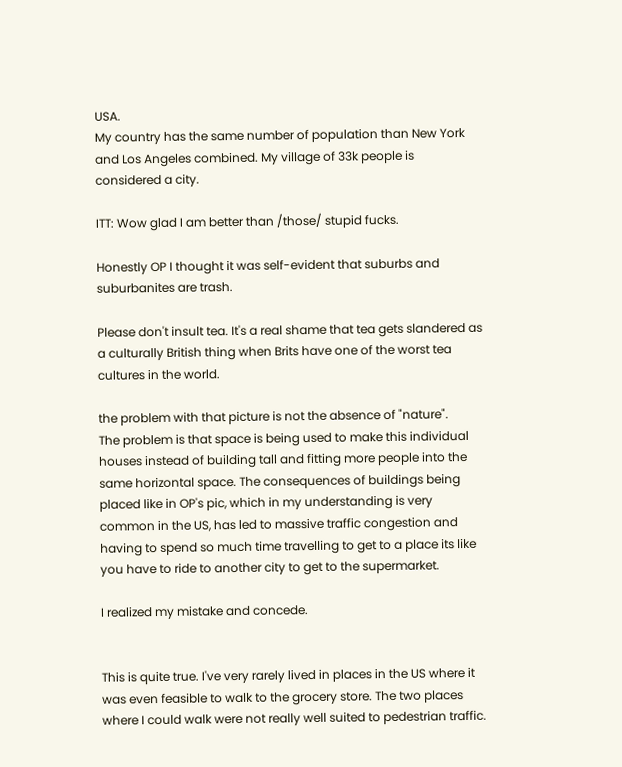USA.
My country has the same number of population than New York and Los Angeles combined. My village of 33k people is considered a city.

ITT: Wow glad I am better than /those/ stupid fucks.

Honestly OP I thought it was self-evident that suburbs and suburbanites are trash.

Please don't insult tea. It's a real shame that tea gets slandered as a culturally British thing when Brits have one of the worst tea cultures in the world.

the problem with that picture is not the absence of "nature".
The problem is that space is being used to make this individual houses instead of building tall and fitting more people into the same horizontal space. The consequences of buildings being placed like in OP's pic, which in my understanding is very common in the US, has led to massive traffic congestion and having to spend so much time travelling to get to a place its like you have to ride to another city to get to the supermarket.

I realized my mistake and concede.


This is quite true. I've very rarely lived in places in the US where it was even feasible to walk to the grocery store. The two places where I could walk were not really well suited to pedestrian traffic.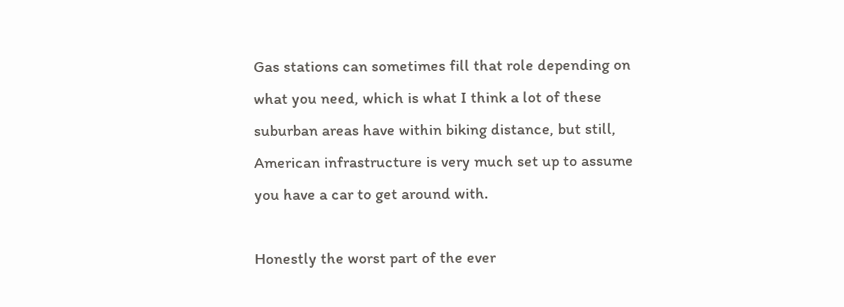Gas stations can sometimes fill that role depending on what you need, which is what I think a lot of these suburban areas have within biking distance, but still, American infrastructure is very much set up to assume you have a car to get around with.

Honestly the worst part of the ever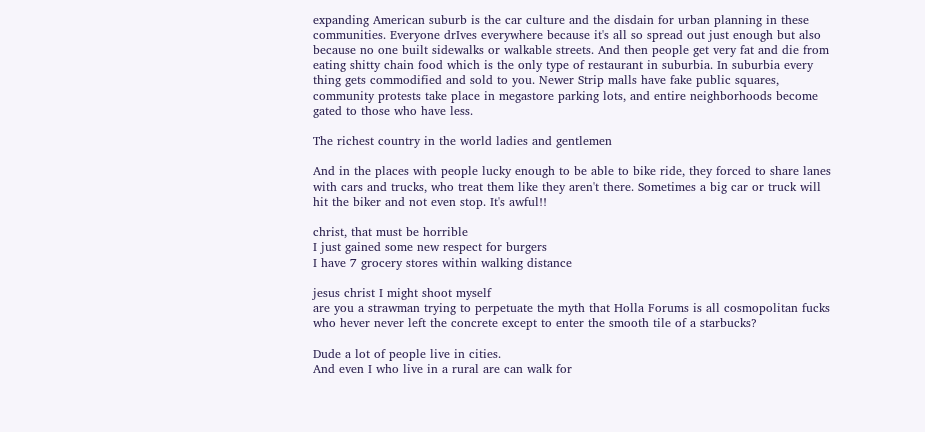expanding American suburb is the car culture and the disdain for urban planning in these communities. Everyone drIves everywhere because it's all so spread out just enough but also because no one built sidewalks or walkable streets. And then people get very fat and die from eating shitty chain food which is the only type of restaurant in suburbia. In suburbia every thing gets commodified and sold to you. Newer Strip malls have fake public squares, community protests take place in megastore parking lots, and entire neighborhoods become gated to those who have less.

The richest country in the world ladies and gentlemen

And in the places with people lucky enough to be able to bike ride, they forced to share lanes with cars and trucks, who treat them like they aren't there. Sometimes a big car or truck will hit the biker and not even stop. It's awful!!

christ, that must be horrible
I just gained some new respect for burgers
I have 7 grocery stores within walking distance

jesus christ I might shoot myself
are you a strawman trying to perpetuate the myth that Holla Forums is all cosmopolitan fucks who hever never left the concrete except to enter the smooth tile of a starbucks?

Dude a lot of people live in cities.
And even I who live in a rural are can walk for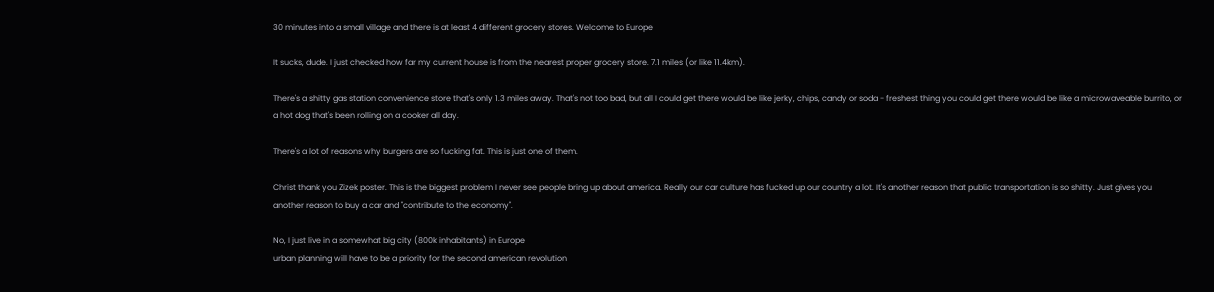30 minutes into a small village and there is at least 4 different grocery stores. Welcome to Europe

It sucks, dude. I just checked how far my current house is from the nearest proper grocery store. 7.1 miles (or like 11.4km).

There's a shitty gas station convenience store that's only 1.3 miles away. That's not too bad, but all I could get there would be like jerky, chips, candy or soda - freshest thing you could get there would be like a microwaveable burrito, or a hot dog that's been rolling on a cooker all day.

There's a lot of reasons why burgers are so fucking fat. This is just one of them.

Christ thank you Zizek poster. This is the biggest problem I never see people bring up about america. Really our car culture has fucked up our country a lot. It's another reason that public transportation is so shitty. Just gives you another reason to buy a car and "contribute to the economy".

No, I just live in a somewhat big city (800k inhabitants) in Europe
urban planning will have to be a priority for the second american revolution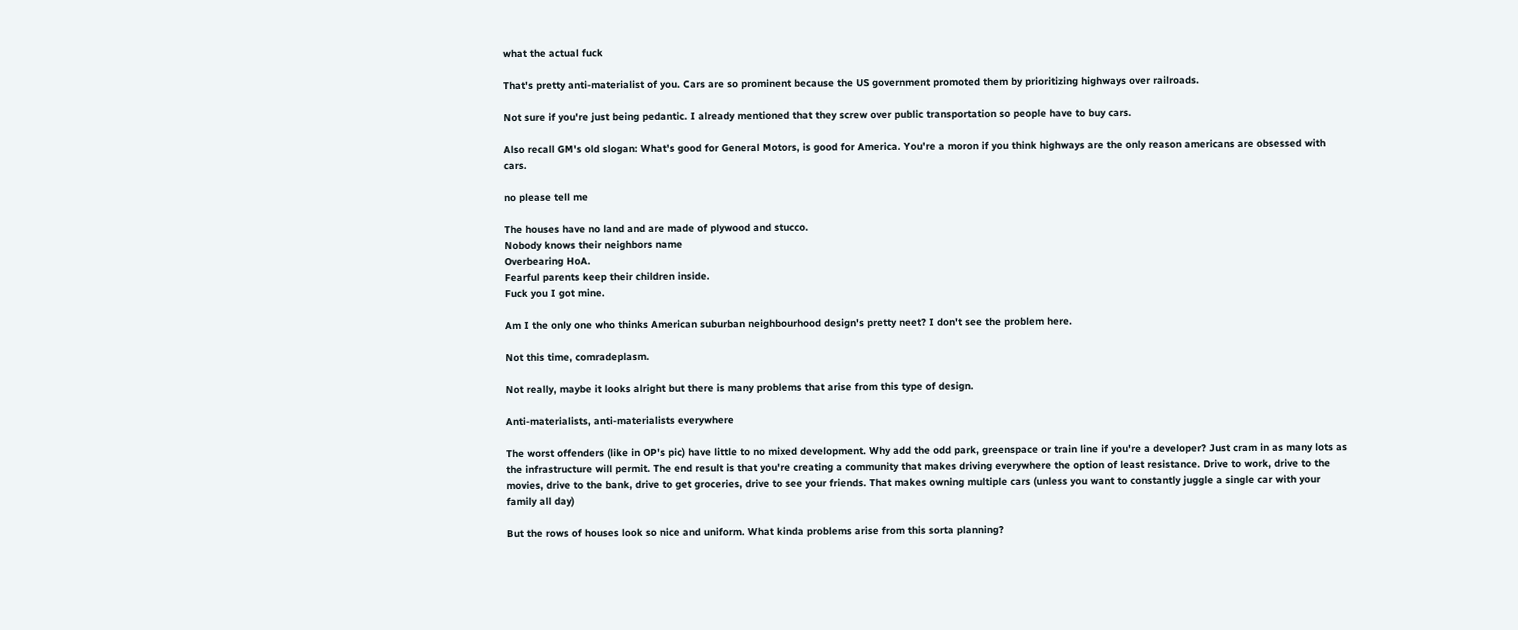what the actual fuck

That's pretty anti-materialist of you. Cars are so prominent because the US government promoted them by prioritizing highways over railroads.

Not sure if you're just being pedantic. I already mentioned that they screw over public transportation so people have to buy cars.

Also recall GM's old slogan: What's good for General Motors, is good for America. You're a moron if you think highways are the only reason americans are obsessed with cars.

no please tell me

The houses have no land and are made of plywood and stucco.
Nobody knows their neighbors name
Overbearing HoA.
Fearful parents keep their children inside.
Fuck you I got mine.

Am I the only one who thinks American suburban neighbourhood design's pretty neet? I don't see the problem here.

Not this time, comradeplasm.

Not really, maybe it looks alright but there is many problems that arise from this type of design.

Anti-materialists, anti-materialists everywhere

The worst offenders (like in OP's pic) have little to no mixed development. Why add the odd park, greenspace or train line if you're a developer? Just cram in as many lots as the infrastructure will permit. The end result is that you're creating a community that makes driving everywhere the option of least resistance. Drive to work, drive to the movies, drive to the bank, drive to get groceries, drive to see your friends. That makes owning multiple cars (unless you want to constantly juggle a single car with your family all day)

But the rows of houses look so nice and uniform. What kinda problems arise from this sorta planning?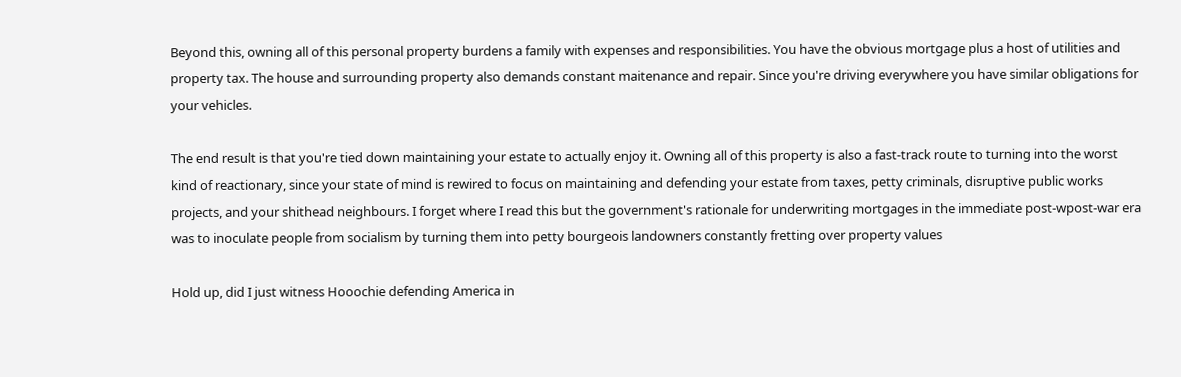Beyond this, owning all of this personal property burdens a family with expenses and responsibilities. You have the obvious mortgage plus a host of utilities and property tax. The house and surrounding property also demands constant maitenance and repair. Since you're driving everywhere you have similar obligations for your vehicles.

The end result is that you're tied down maintaining your estate to actually enjoy it. Owning all of this property is also a fast-track route to turning into the worst kind of reactionary, since your state of mind is rewired to focus on maintaining and defending your estate from taxes, petty criminals, disruptive public works projects, and your shithead neighbours. I forget where I read this but the government's rationale for underwriting mortgages in the immediate post-wpost-war era was to inoculate people from socialism by turning them into petty bourgeois landowners constantly fretting over property values

Hold up, did I just witness Hooochie defending America in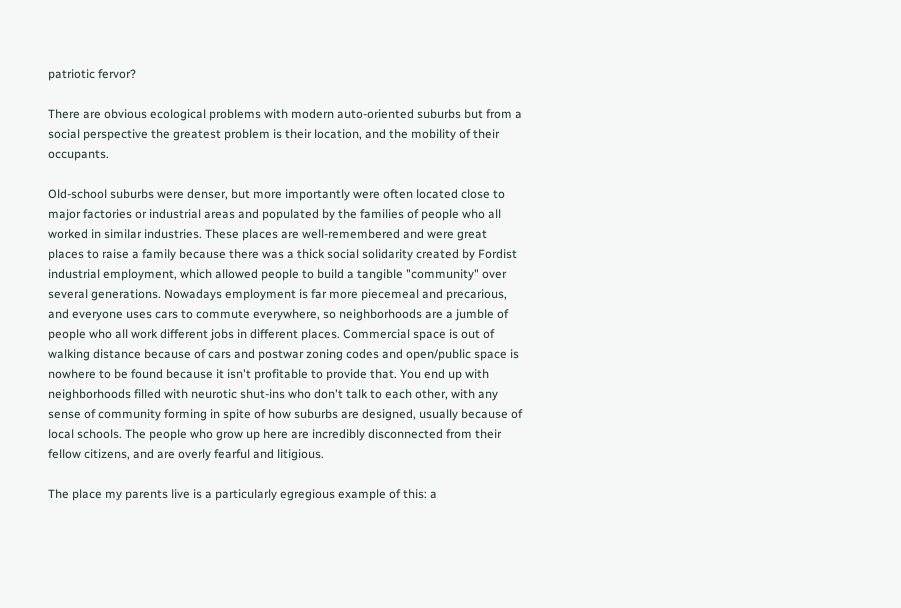patriotic fervor?

There are obvious ecological problems with modern auto-oriented suburbs but from a social perspective the greatest problem is their location, and the mobility of their occupants.

Old-school suburbs were denser, but more importantly were often located close to major factories or industrial areas and populated by the families of people who all worked in similar industries. These places are well-remembered and were great places to raise a family because there was a thick social solidarity created by Fordist industrial employment, which allowed people to build a tangible "community" over several generations. Nowadays employment is far more piecemeal and precarious, and everyone uses cars to commute everywhere, so neighborhoods are a jumble of people who all work different jobs in different places. Commercial space is out of walking distance because of cars and postwar zoning codes and open/public space is nowhere to be found because it isn't profitable to provide that. You end up with neighborhoods filled with neurotic shut-ins who don't talk to each other, with any sense of community forming in spite of how suburbs are designed, usually because of local schools. The people who grow up here are incredibly disconnected from their fellow citizens, and are overly fearful and litigious.

The place my parents live is a particularly egregious example of this: a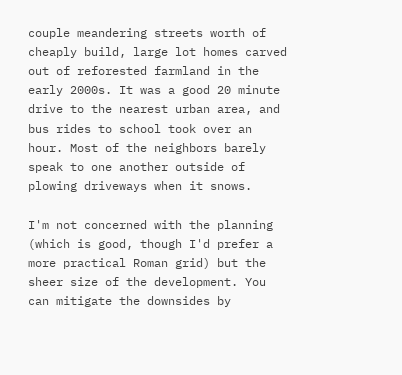couple meandering streets worth of cheaply build, large lot homes carved out of reforested farmland in the early 2000s. It was a good 20 minute drive to the nearest urban area, and bus rides to school took over an hour. Most of the neighbors barely speak to one another outside of plowing driveways when it snows.

I'm not concerned with the planning (which is good, though I'd prefer a more practical Roman grid) but the sheer size of the development. You can mitigate the downsides by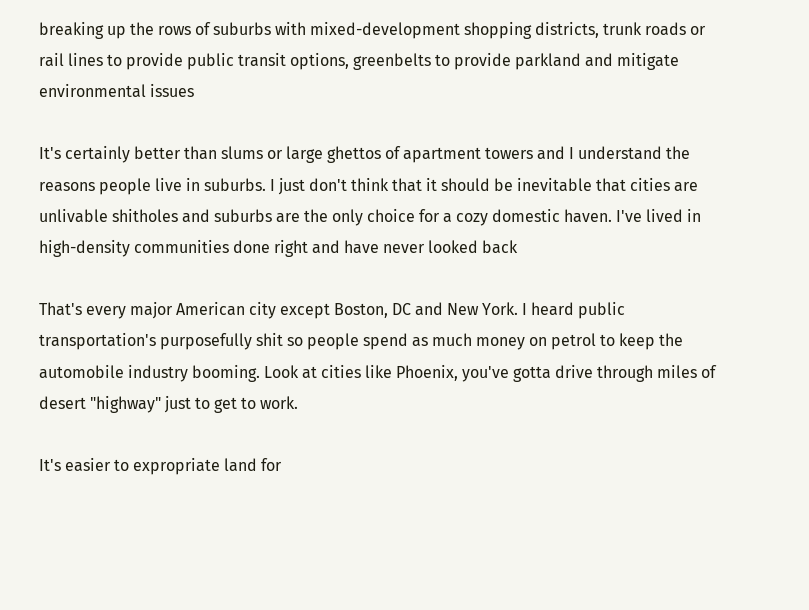breaking up the rows of suburbs with mixed-development shopping districts, trunk roads or rail lines to provide public transit options, greenbelts to provide parkland and mitigate environmental issues

It's certainly better than slums or large ghettos of apartment towers and I understand the reasons people live in suburbs. I just don't think that it should be inevitable that cities are unlivable shitholes and suburbs are the only choice for a cozy domestic haven. I've lived in high-density communities done right and have never looked back

That's every major American city except Boston, DC and New York. I heard public transportation's purposefully shit so people spend as much money on petrol to keep the automobile industry booming. Look at cities like Phoenix, you've gotta drive through miles of desert "highway" just to get to work.

It's easier to expropriate land for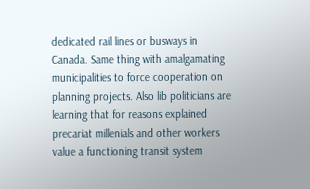dedicated rail lines or busways in Canada. Same thing with amalgamating municipalities to force cooperation on planning projects. Also lib politicians are learning that for reasons explained precariat millenials and other workers value a functioning transit system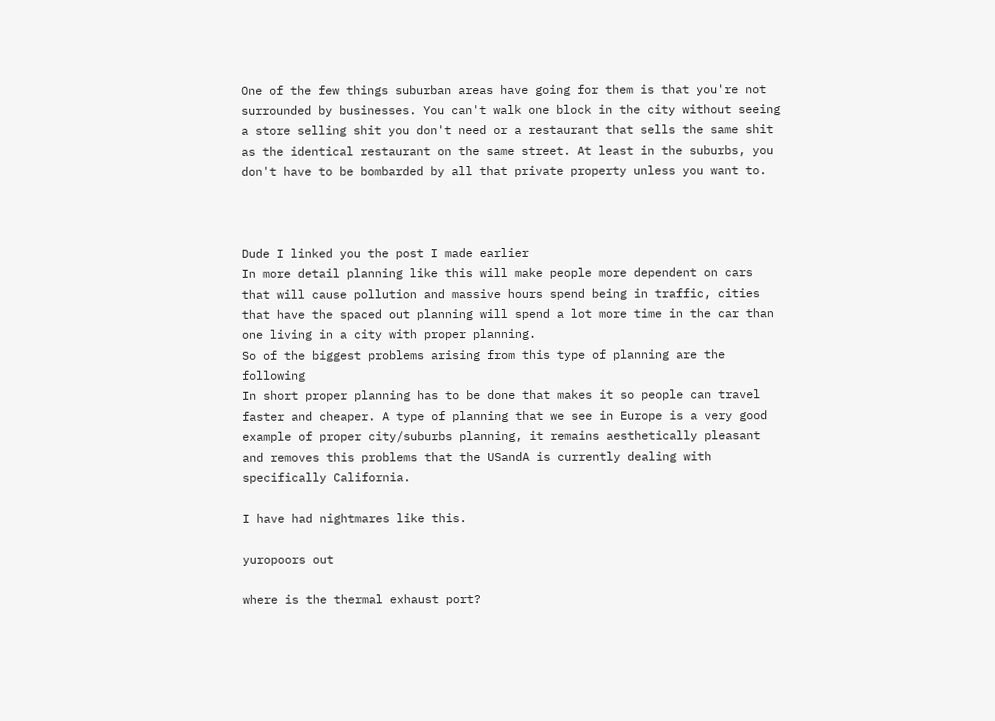One of the few things suburban areas have going for them is that you're not surrounded by businesses. You can't walk one block in the city without seeing a store selling shit you don't need or a restaurant that sells the same shit as the identical restaurant on the same street. At least in the suburbs, you don't have to be bombarded by all that private property unless you want to.



Dude I linked you the post I made earlier
In more detail planning like this will make people more dependent on cars that will cause pollution and massive hours spend being in traffic, cities that have the spaced out planning will spend a lot more time in the car than one living in a city with proper planning.
So of the biggest problems arising from this type of planning are the following
In short proper planning has to be done that makes it so people can travel faster and cheaper. A type of planning that we see in Europe is a very good example of proper city/suburbs planning, it remains aesthetically pleasant and removes this problems that the USandA is currently dealing with specifically California.

I have had nightmares like this.

yuropoors out

where is the thermal exhaust port?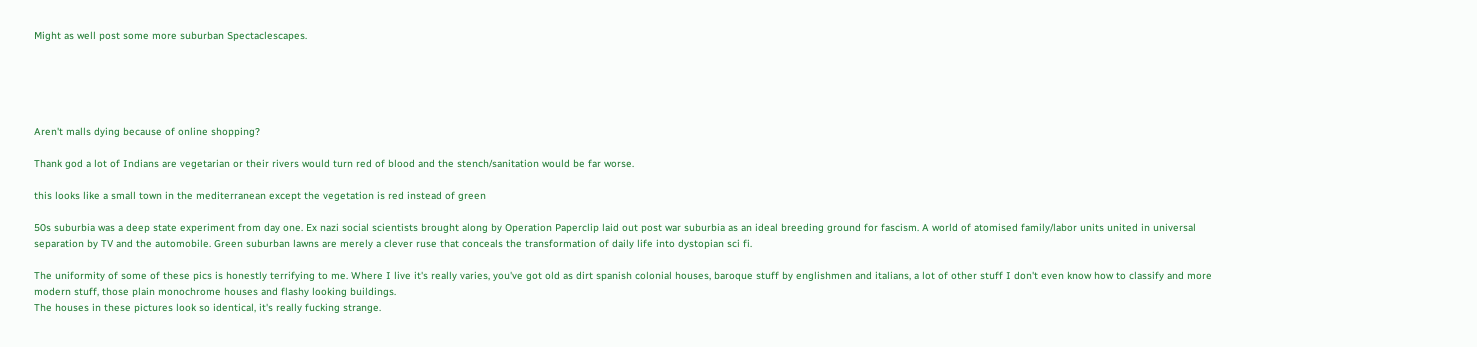Might as well post some more suburban Spectaclescapes.





Aren't malls dying because of online shopping?

Thank god a lot of Indians are vegetarian or their rivers would turn red of blood and the stench/sanitation would be far worse.

this looks like a small town in the mediterranean except the vegetation is red instead of green

50s suburbia was a deep state experiment from day one. Ex nazi social scientists brought along by Operation Paperclip laid out post war suburbia as an ideal breeding ground for fascism. A world of atomised family/labor units united in universal separation by TV and the automobile. Green suburban lawns are merely a clever ruse that conceals the transformation of daily life into dystopian sci fi.

The uniformity of some of these pics is honestly terrifying to me. Where I live it's really varies, you've got old as dirt spanish colonial houses, baroque stuff by englishmen and italians, a lot of other stuff I don't even know how to classify and more modern stuff, those plain monochrome houses and flashy looking buildings.
The houses in these pictures look so identical, it's really fucking strange.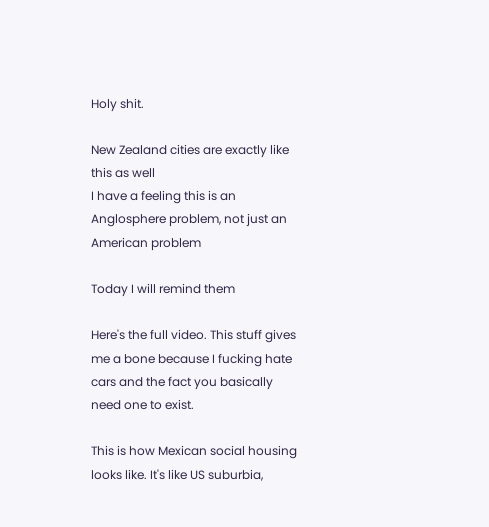Holy shit.

New Zealand cities are exactly like this as well
I have a feeling this is an Anglosphere problem, not just an American problem

Today I will remind them

Here's the full video. This stuff gives me a bone because I fucking hate cars and the fact you basically need one to exist.

This is how Mexican social housing looks like. It's like US suburbia,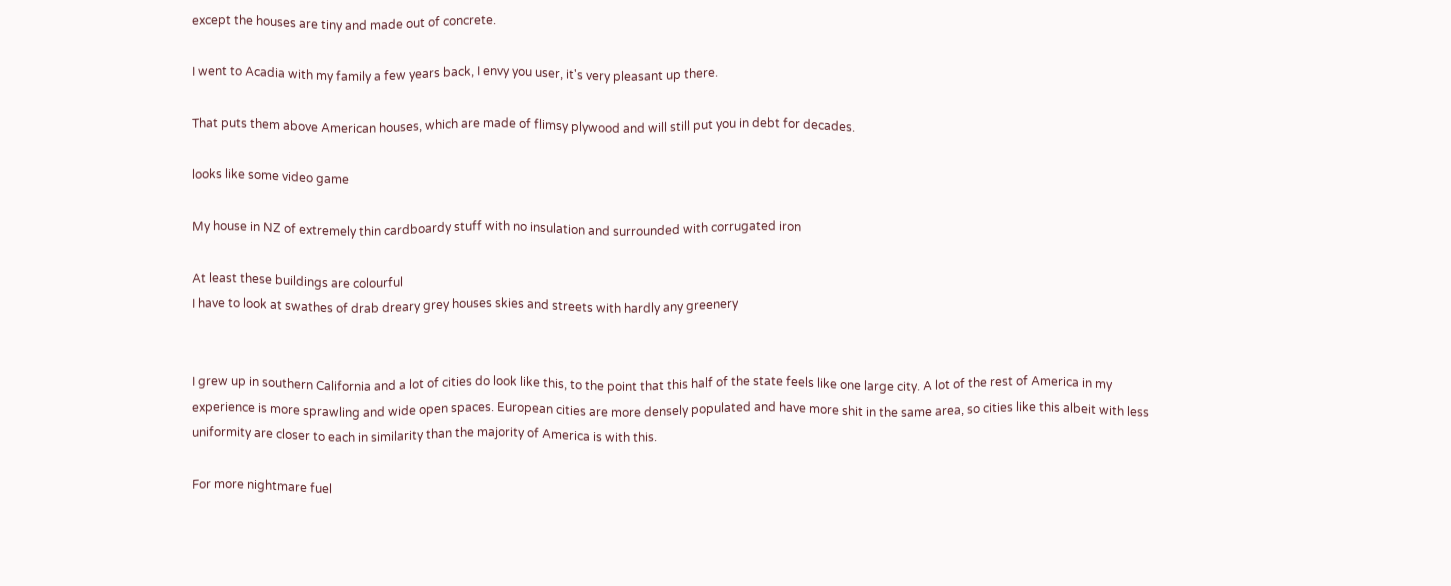except the houses are tiny and made out of concrete.

I went to Acadia with my family a few years back, I envy you user, it's very pleasant up there.

That puts them above American houses, which are made of flimsy plywood and will still put you in debt for decades.

looks like some video game

My house in NZ of extremely thin cardboardy stuff with no insulation and surrounded with corrugated iron

At least these buildings are colourful
I have to look at swathes of drab dreary grey houses skies and streets with hardly any greenery


I grew up in southern California and a lot of cities do look like this, to the point that this half of the state feels like one large city. A lot of the rest of America in my experience is more sprawling and wide open spaces. European cities are more densely populated and have more shit in the same area, so cities like this albeit with less uniformity are closer to each in similarity than the majority of America is with this.

For more nightmare fuel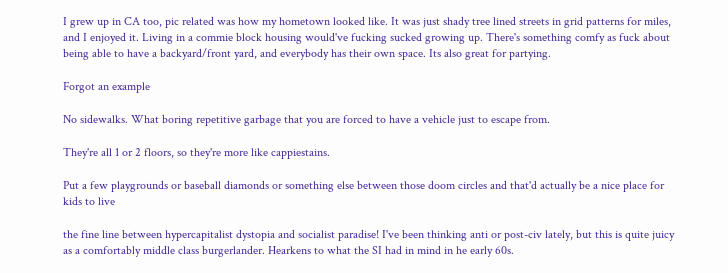I grew up in CA too, pic related was how my hometown looked like. It was just shady tree lined streets in grid patterns for miles, and I enjoyed it. Living in a commie block housing would've fucking sucked growing up. There's something comfy as fuck about being able to have a backyard/front yard, and everybody has their own space. Its also great for partying.

Forgot an example

No sidewalks. What boring repetitive garbage that you are forced to have a vehicle just to escape from.

They're all 1 or 2 floors, so they're more like cappiestains.

Put a few playgrounds or baseball diamonds or something else between those doom circles and that'd actually be a nice place for kids to live

the fine line between hypercapitalist dystopia and socialist paradise! I've been thinking anti or post-civ lately, but this is quite juicy as a comfortably middle class burgerlander. Hearkens to what the SI had in mind in he early 60s.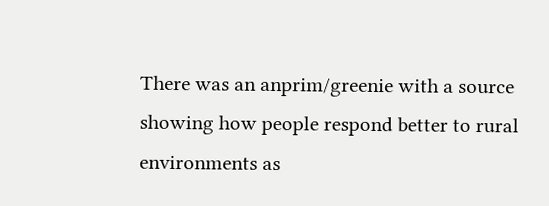There was an anprim/greenie with a source showing how people respond better to rural environments as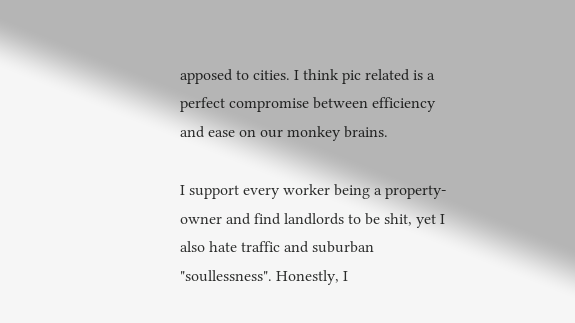apposed to cities. I think pic related is a perfect compromise between efficiency and ease on our monkey brains.

I support every worker being a property-owner and find landlords to be shit, yet I also hate traffic and suburban "soullessness". Honestly, I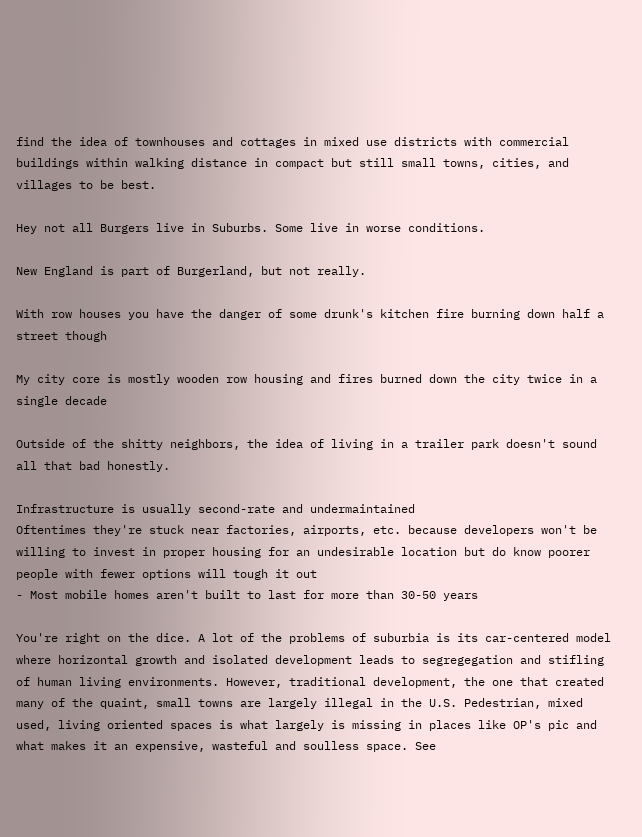find the idea of townhouses and cottages in mixed use districts with commercial buildings within walking distance in compact but still small towns, cities, and villages to be best.

Hey not all Burgers live in Suburbs. Some live in worse conditions.

New England is part of Burgerland, but not really.

With row houses you have the danger of some drunk's kitchen fire burning down half a street though

My city core is mostly wooden row housing and fires burned down the city twice in a single decade

Outside of the shitty neighbors, the idea of living in a trailer park doesn't sound all that bad honestly.

Infrastructure is usually second-rate and undermaintained
Oftentimes they're stuck near factories, airports, etc. because developers won't be willing to invest in proper housing for an undesirable location but do know poorer people with fewer options will tough it out
- Most mobile homes aren't built to last for more than 30-50 years

You're right on the dice. A lot of the problems of suburbia is its car-centered model where horizontal growth and isolated development leads to segregegation and stifling of human living environments. However, traditional development, the one that created many of the quaint, small towns are largely illegal in the U.S. Pedestrian, mixed used, living oriented spaces is what largely is missing in places like OP's pic and what makes it an expensive, wasteful and soulless space. See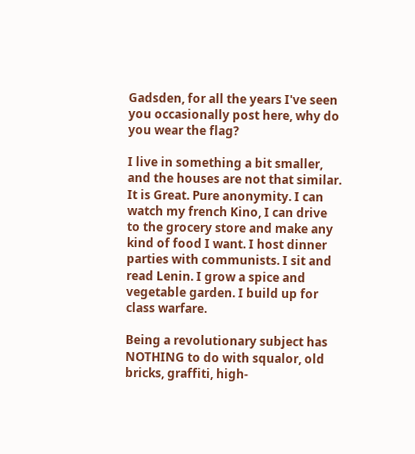Gadsden, for all the years I've seen you occasionally post here, why do you wear the flag?

I live in something a bit smaller, and the houses are not that similar. It is Great. Pure anonymity. I can watch my french Kino, I can drive to the grocery store and make any kind of food I want. I host dinner parties with communists. I sit and read Lenin. I grow a spice and vegetable garden. I build up for class warfare.

Being a revolutionary subject has NOTHING to do with squalor, old bricks, graffiti, high-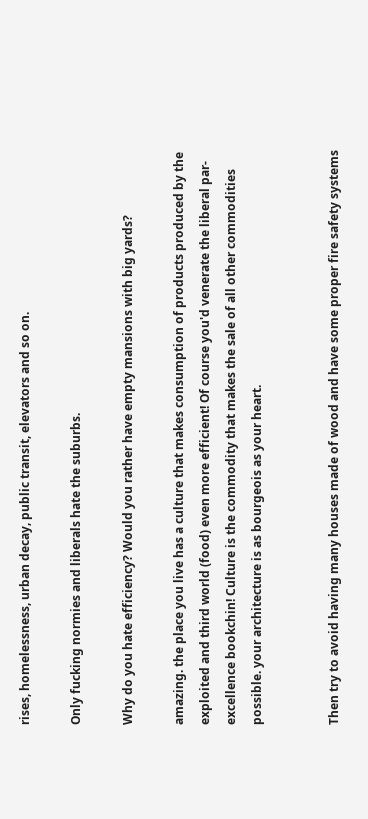rises, homelessness, urban decay, public transit, elevators and so on.

Only fucking normies and liberals hate the suburbs.

Why do you hate efficiency? Would you rather have empty mansions with big yards?

amazing. the place you live has a culture that makes consumption of products produced by the exploited and third world (food) even more efficient! Of course you'd venerate the liberal par-excellence bookchin! Culture is the commodity that makes the sale of all other commodities possible. your architecture is as bourgeois as your heart.


Then try to avoid having many houses made of wood and have some proper fire safety systems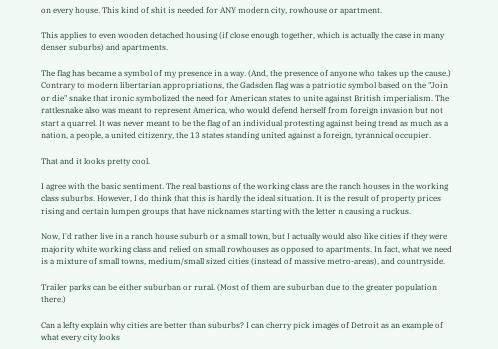on every house. This kind of shit is needed for ANY modern city, rowhouse or apartment.

This applies to even wooden detached housing (if close enough together, which is actually the case in many denser suburbs) and apartments.

The flag has became a symbol of my presence in a way. (And, the presence of anyone who takes up the cause.) Contrary to modern libertarian appropriations, the Gadsden flag was a patriotic symbol based on the "Join or die" snake that ironic symbolized the need for American states to unite against British imperialism. The rattlesnake also was meant to represent America, who would defend herself from foreign invasion but not start a quarrel. It was never meant to be the flag of an individual protesting against being tread as much as a nation, a people, a united citizenry, the 13 states standing united against a foreign, tyrannical occupier.

That and it looks pretty cool.

I agree with the basic sentiment. The real bastions of the working class are the ranch houses in the working class suburbs. However, I do think that this is hardly the ideal situation. It is the result of property prices rising and certain lumpen groups that have nicknames starting with the letter n causing a ruckus.

Now, I'd rather live in a ranch house suburb or a small town, but I actually would also like cities if they were majority white working class and relied on small rowhouses as opposed to apartments. In fact, what we need is a mixture of small towns, medium/small sized cities (instead of massive metro-areas), and countryside.

Trailer parks can be either suburban or rural. (Most of them are suburban due to the greater population there.)

Can a lefty explain why cities are better than suburbs? I can cherry pick images of Detroit as an example of what every city looks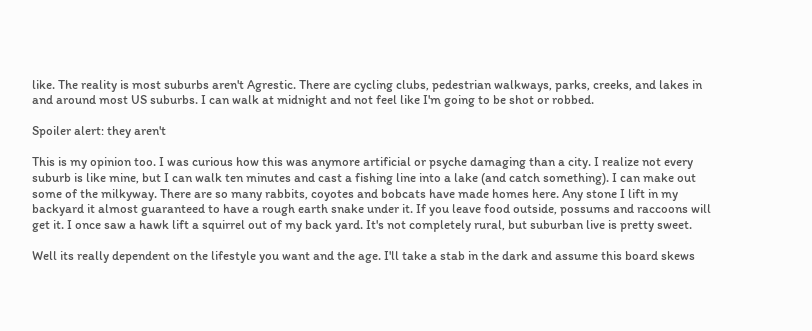like. The reality is most suburbs aren't Agrestic. There are cycling clubs, pedestrian walkways, parks, creeks, and lakes in and around most US suburbs. I can walk at midnight and not feel like I'm going to be shot or robbed.

Spoiler alert: they aren't

This is my opinion too. I was curious how this was anymore artificial or psyche damaging than a city. I realize not every suburb is like mine, but I can walk ten minutes and cast a fishing line into a lake (and catch something). I can make out some of the milkyway. There are so many rabbits, coyotes and bobcats have made homes here. Any stone I lift in my backyard it almost guaranteed to have a rough earth snake under it. If you leave food outside, possums and raccoons will get it. I once saw a hawk lift a squirrel out of my back yard. It's not completely rural, but suburban live is pretty sweet.

Well its really dependent on the lifestyle you want and the age. I'll take a stab in the dark and assume this board skews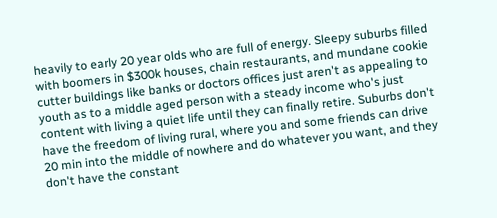heavily to early 20 year olds who are full of energy. Sleepy suburbs filled with boomers in $300k houses, chain restaurants, and mundane cookie cutter buildings like banks or doctors offices just aren't as appealing to youth as to a middle aged person with a steady income who's just content with living a quiet life until they can finally retire. Suburbs don't have the freedom of living rural, where you and some friends can drive 20 min into the middle of nowhere and do whatever you want, and they don't have the constant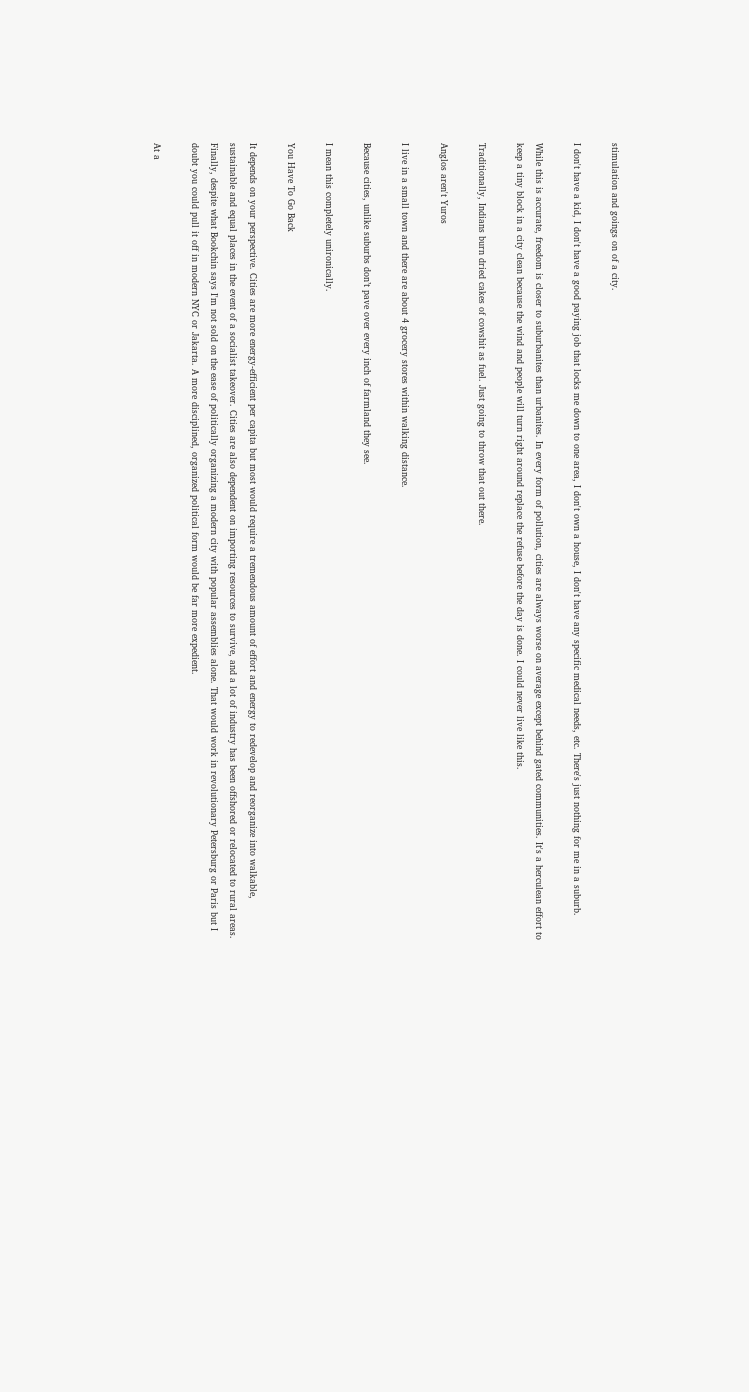stimulation and goings on of a city.

I don't have a kid, I don't have a good paying job that locks me down to one area, I don't own a house, I don't have any specific medical needs, etc. There's just nothing for me in a suburb.

While this is accurate, freedom is closer to suburbanites than urbanites. In every form of pollution, cities are always worse on average except behind gated communities. It's a herculean effort to keep a tiny block in a city clean because the wind and people will turn right around replace the refuse before the day is done. I could never live like this.

Traditionally, Indians burn dried cakes of cowshit as fuel. Just going to throw that out there.

Anglos aren't Yuros

I live in a small town and there are about 4 grocery stores within walking distance.

Because cities, unlike suburbs don’t pave over every inch of farmland they see.

I mean this completely unironically.

You Have To Go Back

It depends on your perspective. Cities are more energy-efficient per capita but most would require a tremendous amount of effort and energy to redevelop and reorganize into walkable, sustainable and equal places in the event of a socialist takeover. Cities are also dependent on importing resources to survive, and a lot of industry has been offshored or relocated to rural areas. Finally, despite what Bookchin says I'm not sold on the ease of politically organizing a modern city with popular assemblies alone. That would work in revolutionary Petersburg or Paris but I doubt you could pull it off in modern NYC or Jakarta. A more disciplined, organized political form would be far more expedient.

At a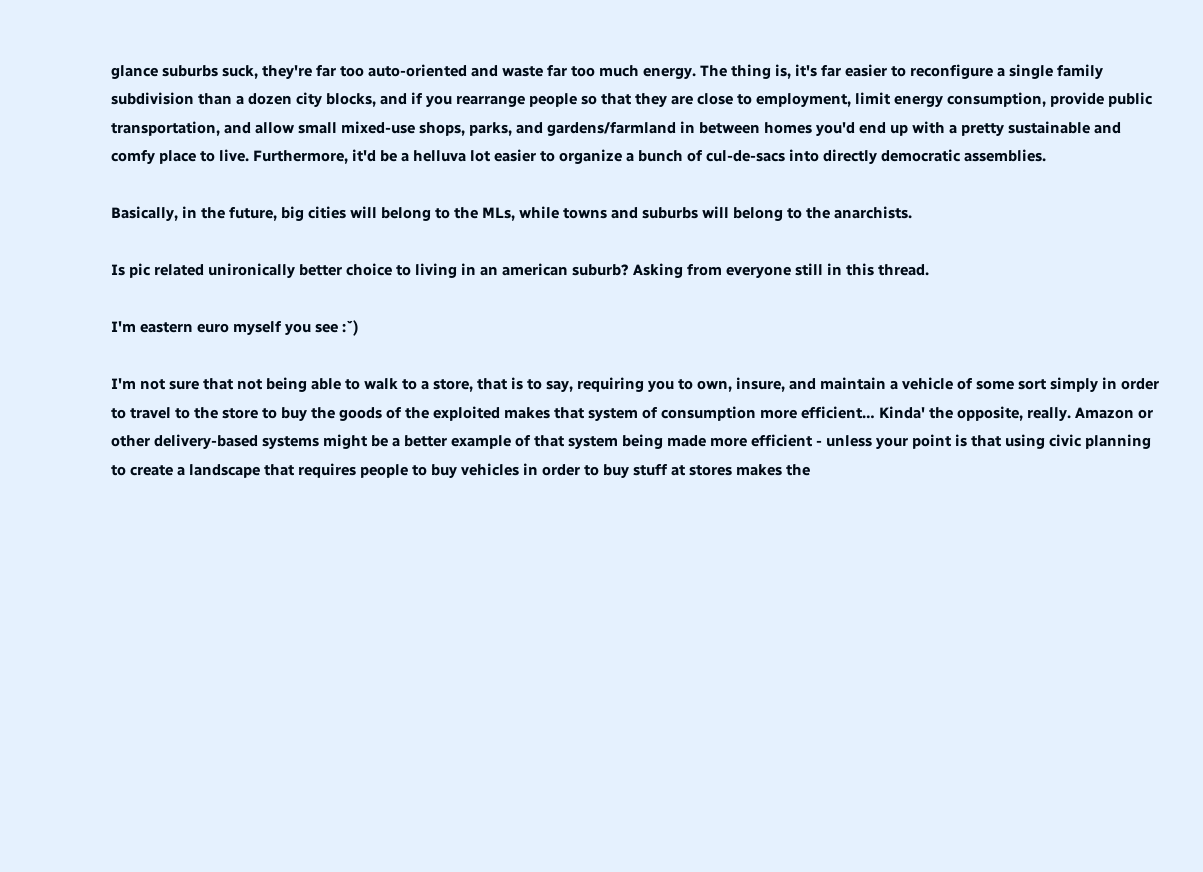glance suburbs suck, they're far too auto-oriented and waste far too much energy. The thing is, it's far easier to reconfigure a single family subdivision than a dozen city blocks, and if you rearrange people so that they are close to employment, limit energy consumption, provide public transportation, and allow small mixed-use shops, parks, and gardens/farmland in between homes you'd end up with a pretty sustainable and comfy place to live. Furthermore, it'd be a helluva lot easier to organize a bunch of cul-de-sacs into directly democratic assemblies.

Basically, in the future, big cities will belong to the MLs, while towns and suburbs will belong to the anarchists.

Is pic related unironically better choice to living in an american suburb? Asking from everyone still in this thread.

I'm eastern euro myself you see :ˇ)

I'm not sure that not being able to walk to a store, that is to say, requiring you to own, insure, and maintain a vehicle of some sort simply in order to travel to the store to buy the goods of the exploited makes that system of consumption more efficient… Kinda' the opposite, really. Amazon or other delivery-based systems might be a better example of that system being made more efficient - unless your point is that using civic planning to create a landscape that requires people to buy vehicles in order to buy stuff at stores makes the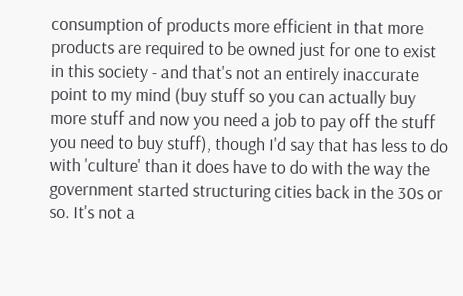consumption of products more efficient in that more products are required to be owned just for one to exist in this society - and that's not an entirely inaccurate point to my mind (buy stuff so you can actually buy more stuff and now you need a job to pay off the stuff you need to buy stuff), though I'd say that has less to do with 'culture' than it does have to do with the way the government started structuring cities back in the 30s or so. It's not a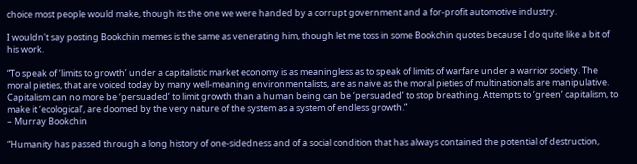choice most people would make, though its the one we were handed by a corrupt government and a for-profit automotive industry.

I wouldn't say posting Bookchin memes is the same as venerating him, though let me toss in some Bookchin quotes because I do quite like a bit of his work.

“To speak of ‘limits to growth’ under a capitalistic market economy is as meaningless as to speak of limits of warfare under a warrior society. The moral pieties, that are voiced today by many well-meaning environmentalists, are as naive as the moral pieties of multinationals are manipulative. Capitalism can no more be ‘persuaded’ to limit growth than a human being can be ‘persuaded’ to stop breathing. Attempts to ‘green’ capitalism, to make it ‘ecological’, are doomed by the very nature of the system as a system of endless growth.”
– Murray Bookchin

“Humanity has passed through a long history of one-sidedness and of a social condition that has always contained the potential of destruction,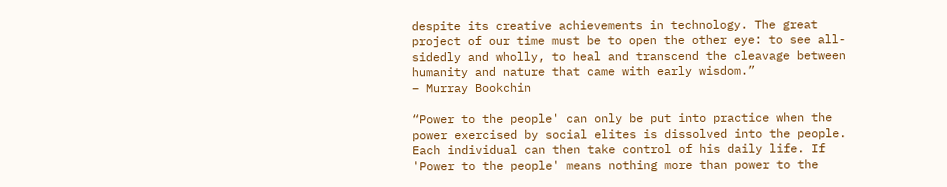despite its creative achievements in technology. The great project of our time must be to open the other eye: to see all-sidedly and wholly, to heal and transcend the cleavage between humanity and nature that came with early wisdom.”
– Murray Bookchin

“Power to the people' can only be put into practice when the power exercised by social elites is dissolved into the people. Each individual can then take control of his daily life. If 'Power to the people' means nothing more than power to the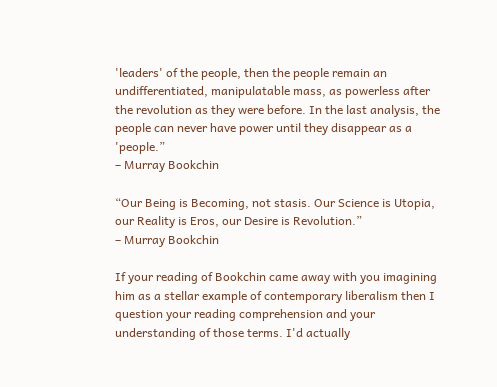'leaders' of the people, then the people remain an undifferentiated, manipulatable mass, as powerless after the revolution as they were before. In the last analysis, the people can never have power until they disappear as a 'people.”
– Murray Bookchin

“Our Being is Becoming, not stasis. Our Science is Utopia, our Reality is Eros, our Desire is Revolution.”
– Murray Bookchin

If your reading of Bookchin came away with you imagining him as a stellar example of contemporary liberalism then I question your reading comprehension and your understanding of those terms. I'd actually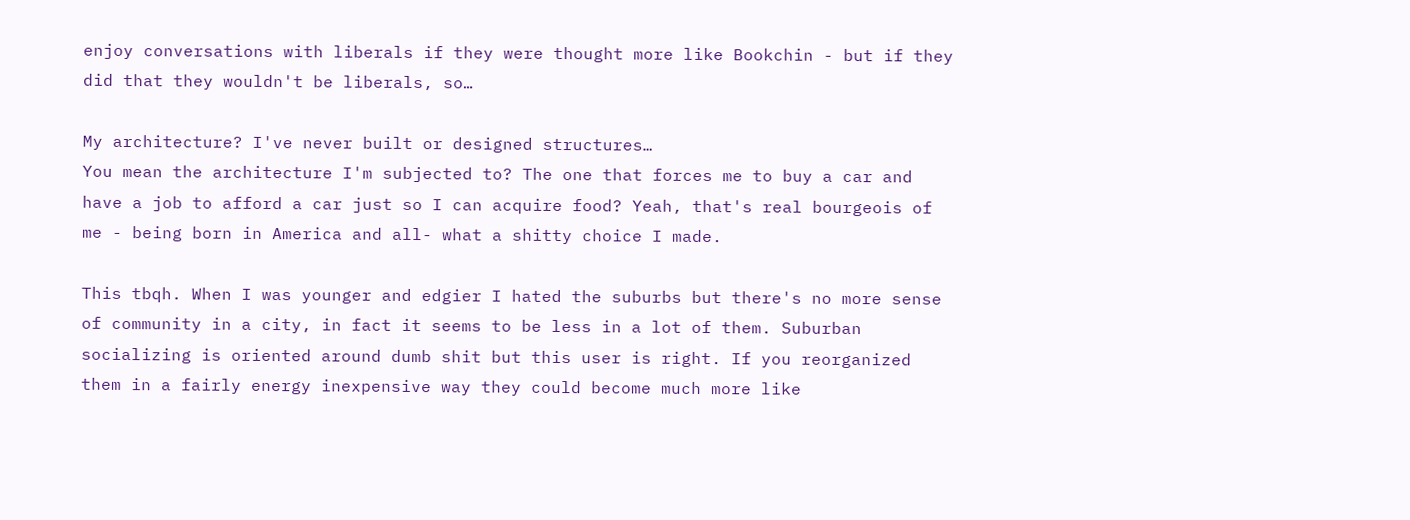enjoy conversations with liberals if they were thought more like Bookchin - but if they did that they wouldn't be liberals, so…

My architecture? I've never built or designed structures…
You mean the architecture I'm subjected to? The one that forces me to buy a car and have a job to afford a car just so I can acquire food? Yeah, that's real bourgeois of me - being born in America and all- what a shitty choice I made.

This tbqh. When I was younger and edgier I hated the suburbs but there's no more sense of community in a city, in fact it seems to be less in a lot of them. Suburban socializing is oriented around dumb shit but this user is right. If you reorganized them in a fairly energy inexpensive way they could become much more like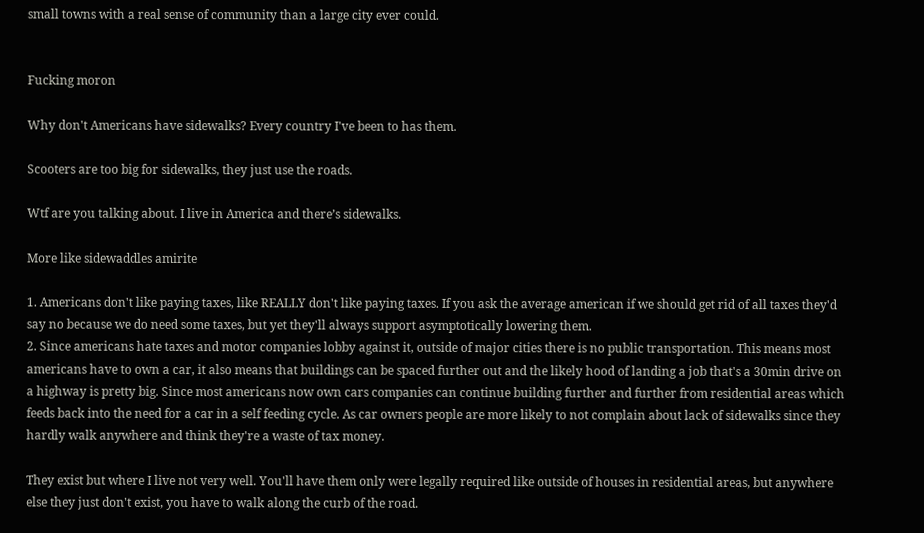small towns with a real sense of community than a large city ever could.


Fucking moron

Why don't Americans have sidewalks? Every country I've been to has them.

Scooters are too big for sidewalks, they just use the roads.

Wtf are you talking about. I live in America and there’s sidewalks.

More like sidewaddles amirite

1. Americans don't like paying taxes, like REALLY don't like paying taxes. If you ask the average american if we should get rid of all taxes they'd say no because we do need some taxes, but yet they'll always support asymptotically lowering them.
2. Since americans hate taxes and motor companies lobby against it, outside of major cities there is no public transportation. This means most americans have to own a car, it also means that buildings can be spaced further out and the likely hood of landing a job that's a 30min drive on a highway is pretty big. Since most americans now own cars companies can continue building further and further from residential areas which feeds back into the need for a car in a self feeding cycle. As car owners people are more likely to not complain about lack of sidewalks since they hardly walk anywhere and think they're a waste of tax money.

They exist but where I live not very well. You'll have them only were legally required like outside of houses in residential areas, but anywhere else they just don't exist, you have to walk along the curb of the road.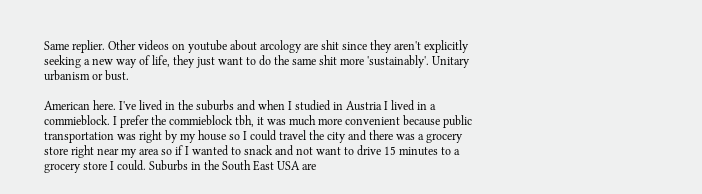Same replier. Other videos on youtube about arcology are shit since they aren't explicitly seeking a new way of life, they just want to do the same shit more 'sustainably'. Unitary urbanism or bust.

American here. I've lived in the suburbs and when I studied in Austria I lived in a commieblock. I prefer the commieblock tbh, it was much more convenient because public transportation was right by my house so I could travel the city and there was a grocery store right near my area so if I wanted to snack and not want to drive 15 minutes to a grocery store I could. Suburbs in the South East USA are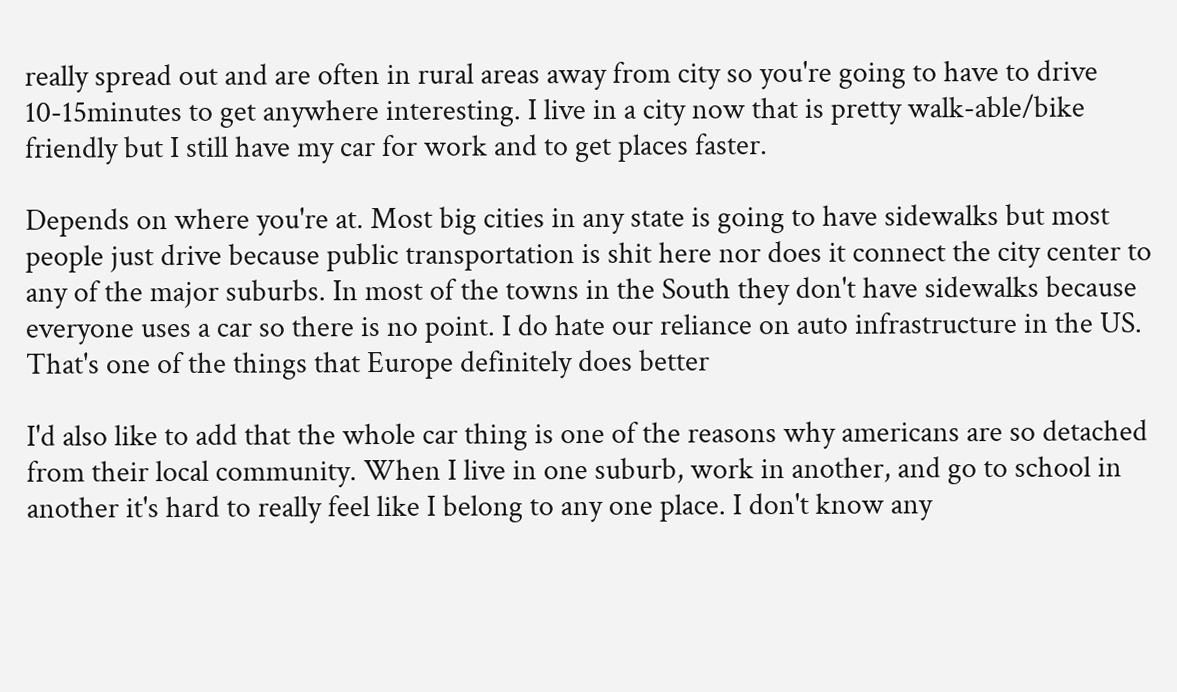really spread out and are often in rural areas away from city so you're going to have to drive 10-15minutes to get anywhere interesting. I live in a city now that is pretty walk-able/bike friendly but I still have my car for work and to get places faster.

Depends on where you're at. Most big cities in any state is going to have sidewalks but most people just drive because public transportation is shit here nor does it connect the city center to any of the major suburbs. In most of the towns in the South they don't have sidewalks because everyone uses a car so there is no point. I do hate our reliance on auto infrastructure in the US. That's one of the things that Europe definitely does better

I'd also like to add that the whole car thing is one of the reasons why americans are so detached from their local community. When I live in one suburb, work in another, and go to school in another it's hard to really feel like I belong to any one place. I don't know any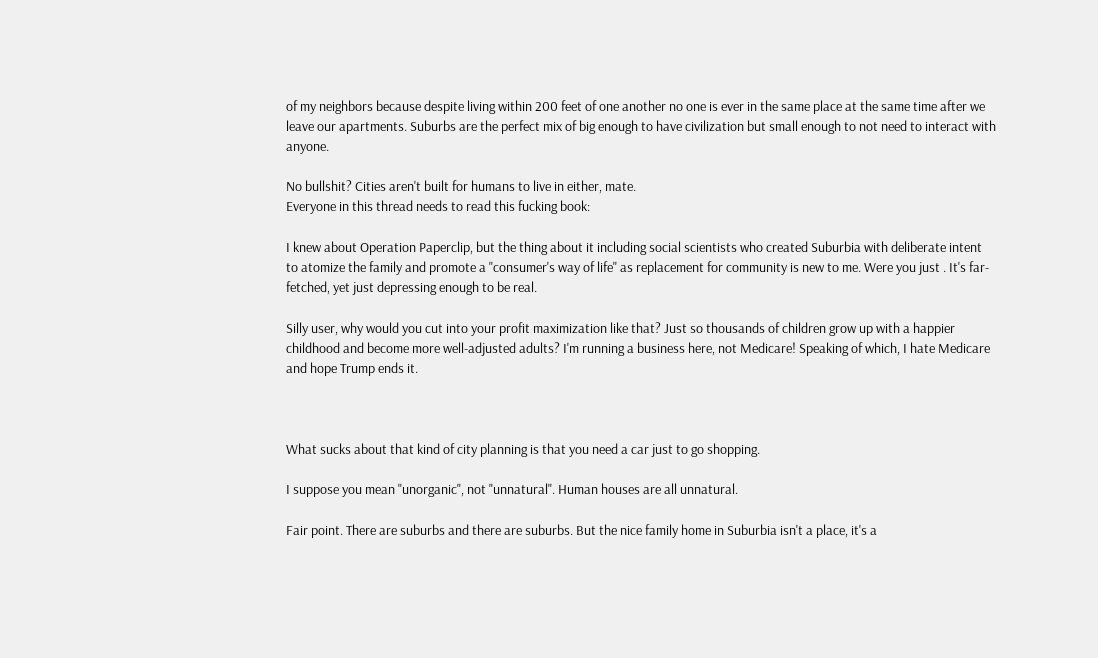of my neighbors because despite living within 200 feet of one another no one is ever in the same place at the same time after we leave our apartments. Suburbs are the perfect mix of big enough to have civilization but small enough to not need to interact with anyone.

No bullshit? Cities aren't built for humans to live in either, mate.
Everyone in this thread needs to read this fucking book:

I knew about Operation Paperclip, but the thing about it including social scientists who created Suburbia with deliberate intent to atomize the family and promote a "consumer's way of life" as replacement for community is new to me. Were you just . It's far-fetched, yet just depressing enough to be real.

Silly user, why would you cut into your profit maximization like that? Just so thousands of children grow up with a happier childhood and become more well-adjusted adults? I'm running a business here, not Medicare! Speaking of which, I hate Medicare and hope Trump ends it.



What sucks about that kind of city planning is that you need a car just to go shopping.

I suppose you mean "unorganic", not "unnatural". Human houses are all unnatural.

Fair point. There are suburbs and there are suburbs. But the nice family home in Suburbia isn't a place, it's a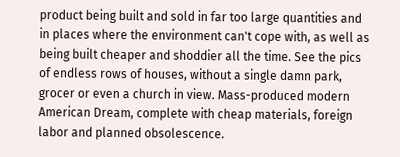product being built and sold in far too large quantities and in places where the environment can't cope with, as well as being built cheaper and shoddier all the time. See the pics of endless rows of houses, without a single damn park, grocer or even a church in view. Mass-produced modern American Dream, complete with cheap materials, foreign labor and planned obsolescence.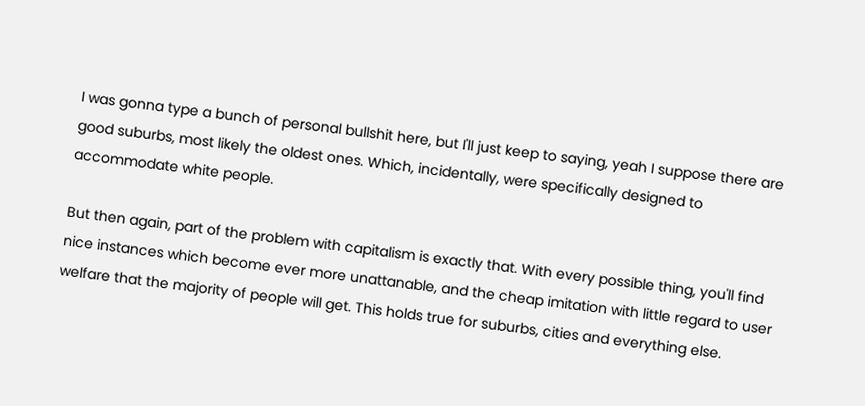I was gonna type a bunch of personal bullshit here, but I'll just keep to saying, yeah I suppose there are good suburbs, most likely the oldest ones. Which, incidentally, were specifically designed to accommodate white people.

But then again, part of the problem with capitalism is exactly that. With every possible thing, you'll find nice instances which become ever more unattanable, and the cheap imitation with little regard to user welfare that the majority of people will get. This holds true for suburbs, cities and everything else.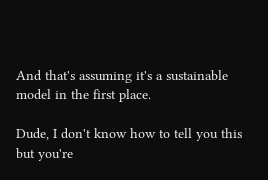And that's assuming it's a sustainable model in the first place.

Dude, I don't know how to tell you this but you're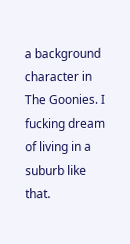a background character in The Goonies. I fucking dream of living in a suburb like that.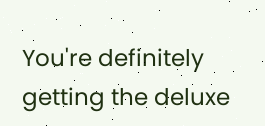You're definitely getting the deluxe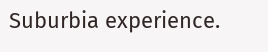Suburbia experience.